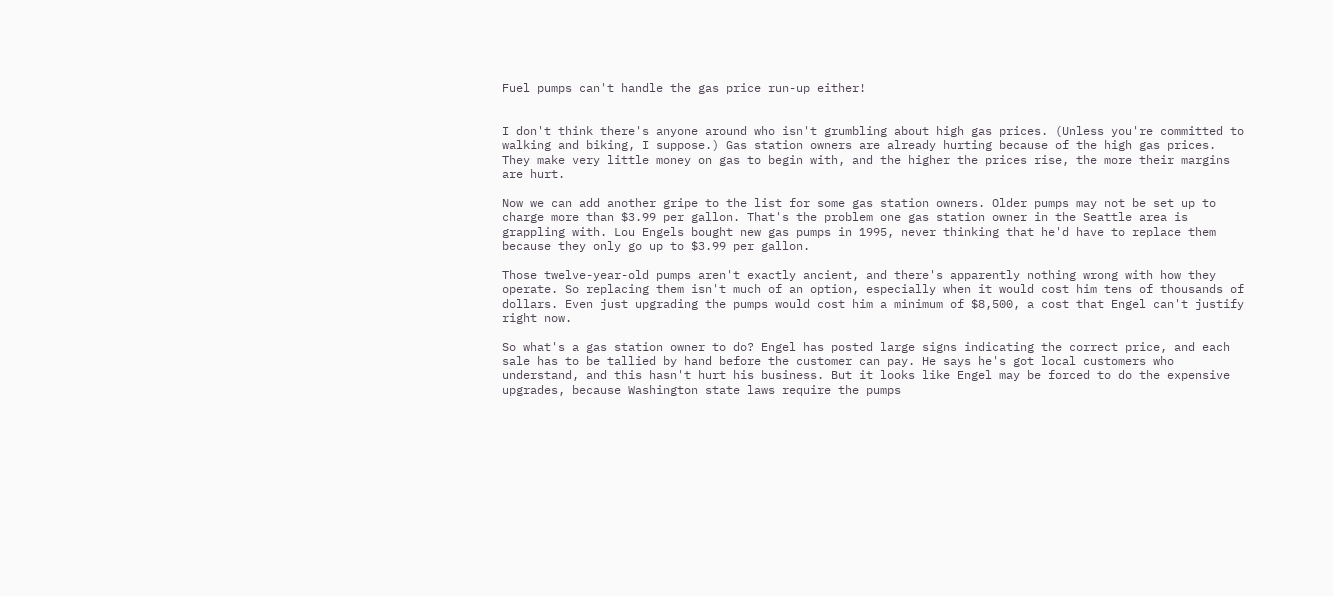Fuel pumps can't handle the gas price run-up either!


I don't think there's anyone around who isn't grumbling about high gas prices. (Unless you're committed to walking and biking, I suppose.) Gas station owners are already hurting because of the high gas prices. They make very little money on gas to begin with, and the higher the prices rise, the more their margins are hurt.

Now we can add another gripe to the list for some gas station owners. Older pumps may not be set up to charge more than $3.99 per gallon. That's the problem one gas station owner in the Seattle area is grappling with. Lou Engels bought new gas pumps in 1995, never thinking that he'd have to replace them because they only go up to $3.99 per gallon.

Those twelve-year-old pumps aren't exactly ancient, and there's apparently nothing wrong with how they operate. So replacing them isn't much of an option, especially when it would cost him tens of thousands of dollars. Even just upgrading the pumps would cost him a minimum of $8,500, a cost that Engel can't justify right now.

So what's a gas station owner to do? Engel has posted large signs indicating the correct price, and each sale has to be tallied by hand before the customer can pay. He says he's got local customers who understand, and this hasn't hurt his business. But it looks like Engel may be forced to do the expensive upgrades, because Washington state laws require the pumps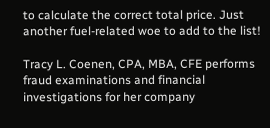to calculate the correct total price. Just another fuel-related woe to add to the list!

Tracy L. Coenen, CPA, MBA, CFE performs fraud examinations and financial investigations for her company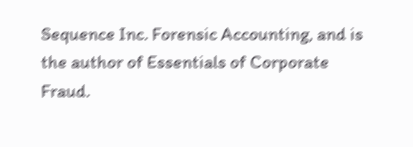Sequence Inc. Forensic Accounting, and is the author of Essentials of Corporate Fraud.